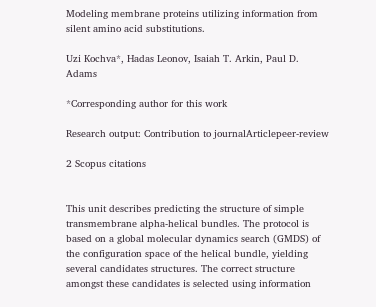Modeling membrane proteins utilizing information from silent amino acid substitutions.

Uzi Kochva*, Hadas Leonov, Isaiah T. Arkin, Paul D. Adams

*Corresponding author for this work

Research output: Contribution to journalArticlepeer-review

2 Scopus citations


This unit describes predicting the structure of simple transmembrane alpha-helical bundles. The protocol is based on a global molecular dynamics search (GMDS) of the configuration space of the helical bundle, yielding several candidates structures. The correct structure amongst these candidates is selected using information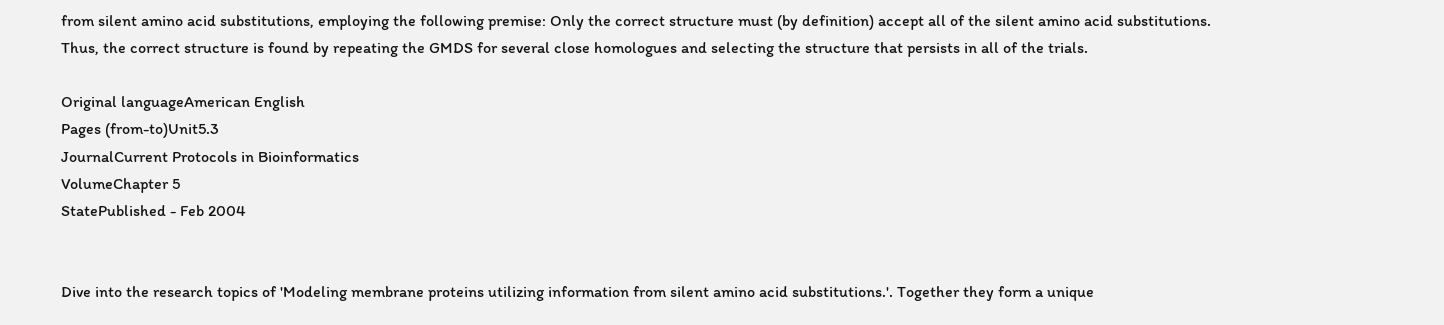from silent amino acid substitutions, employing the following premise: Only the correct structure must (by definition) accept all of the silent amino acid substitutions. Thus, the correct structure is found by repeating the GMDS for several close homologues and selecting the structure that persists in all of the trials.

Original languageAmerican English
Pages (from-to)Unit5.3
JournalCurrent Protocols in Bioinformatics
VolumeChapter 5
StatePublished - Feb 2004


Dive into the research topics of 'Modeling membrane proteins utilizing information from silent amino acid substitutions.'. Together they form a unique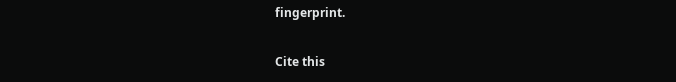fingerprint.

Cite this